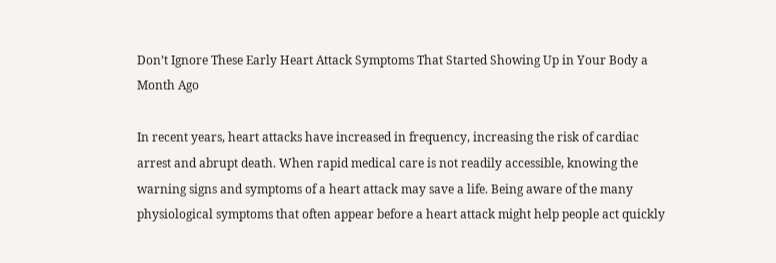Don’t Ignore These Early Heart Attack Symptoms That Started Showing Up in Your Body a Month Ago

In recent years, heart attacks have increased in frequency, increasing the risk of cardiac arrest and abrupt death. When rapid medical care is not readily accessible, knowing the warning signs and symptoms of a heart attack may save a life. Being aware of the many physiological symptoms that often appear before a heart attack might help people act quickly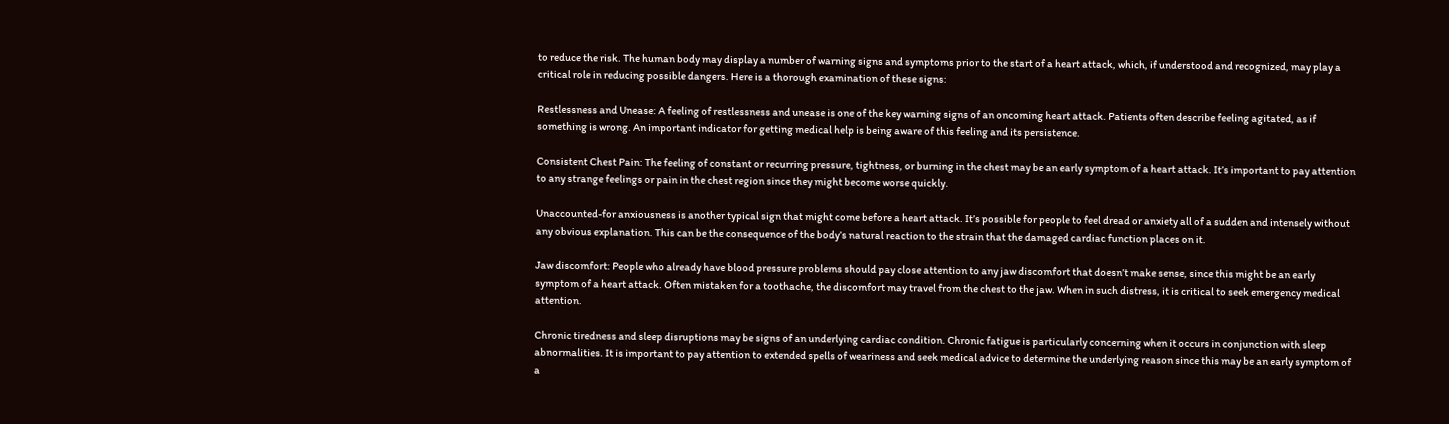to reduce the risk. The human body may display a number of warning signs and symptoms prior to the start of a heart attack, which, if understood and recognized, may play a critical role in reducing possible dangers. Here is a thorough examination of these signs:

Restlessness and Unease: A feeling of restlessness and unease is one of the key warning signs of an oncoming heart attack. Patients often describe feeling agitated, as if something is wrong. An important indicator for getting medical help is being aware of this feeling and its persistence.

Consistent Chest Pain: The feeling of constant or recurring pressure, tightness, or burning in the chest may be an early symptom of a heart attack. It’s important to pay attention to any strange feelings or pain in the chest region since they might become worse quickly.

Unaccounted-for anxiousness is another typical sign that might come before a heart attack. It’s possible for people to feel dread or anxiety all of a sudden and intensely without any obvious explanation. This can be the consequence of the body’s natural reaction to the strain that the damaged cardiac function places on it.

Jaw discomfort: People who already have blood pressure problems should pay close attention to any jaw discomfort that doesn’t make sense, since this might be an early symptom of a heart attack. Often mistaken for a toothache, the discomfort may travel from the chest to the jaw. When in such distress, it is critical to seek emergency medical attention.

Chronic tiredness and sleep disruptions may be signs of an underlying cardiac condition. Chronic fatigue is particularly concerning when it occurs in conjunction with sleep abnormalities. It is important to pay attention to extended spells of weariness and seek medical advice to determine the underlying reason since this may be an early symptom of a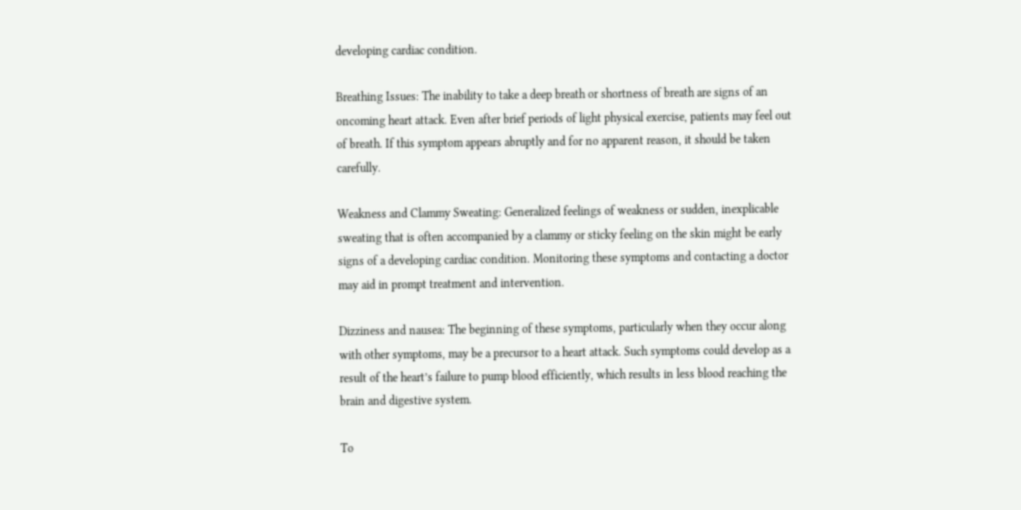developing cardiac condition.

Breathing Issues: The inability to take a deep breath or shortness of breath are signs of an oncoming heart attack. Even after brief periods of light physical exercise, patients may feel out of breath. If this symptom appears abruptly and for no apparent reason, it should be taken carefully.

Weakness and Clammy Sweating: Generalized feelings of weakness or sudden, inexplicable sweating that is often accompanied by a clammy or sticky feeling on the skin might be early signs of a developing cardiac condition. Monitoring these symptoms and contacting a doctor may aid in prompt treatment and intervention.

Dizziness and nausea: The beginning of these symptoms, particularly when they occur along with other symptoms, may be a precursor to a heart attack. Such symptoms could develop as a result of the heart’s failure to pump blood efficiently, which results in less blood reaching the brain and digestive system.

To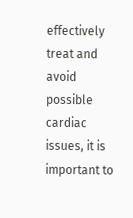effectively treat and avoid possible cardiac issues, it is important to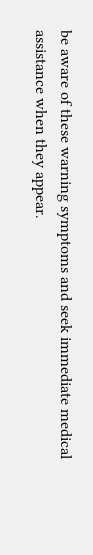be aware of these warning symptoms and seek immediate medical assistance when they appear.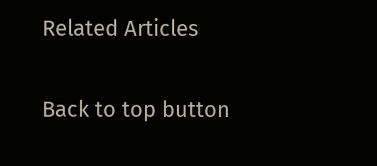Related Articles

Back to top button